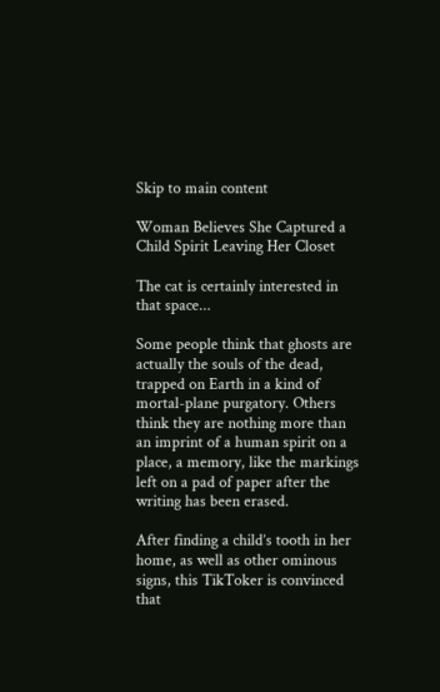Skip to main content

Woman Believes She Captured a Child Spirit Leaving Her Closet

The cat is certainly interested in that space...

Some people think that ghosts are actually the souls of the dead, trapped on Earth in a kind of mortal-plane purgatory. Others think they are nothing more than an imprint of a human spirit on a place, a memory, like the markings left on a pad of paper after the writing has been erased.

After finding a child’s tooth in her home, as well as other ominous signs, this TikToker is convinced that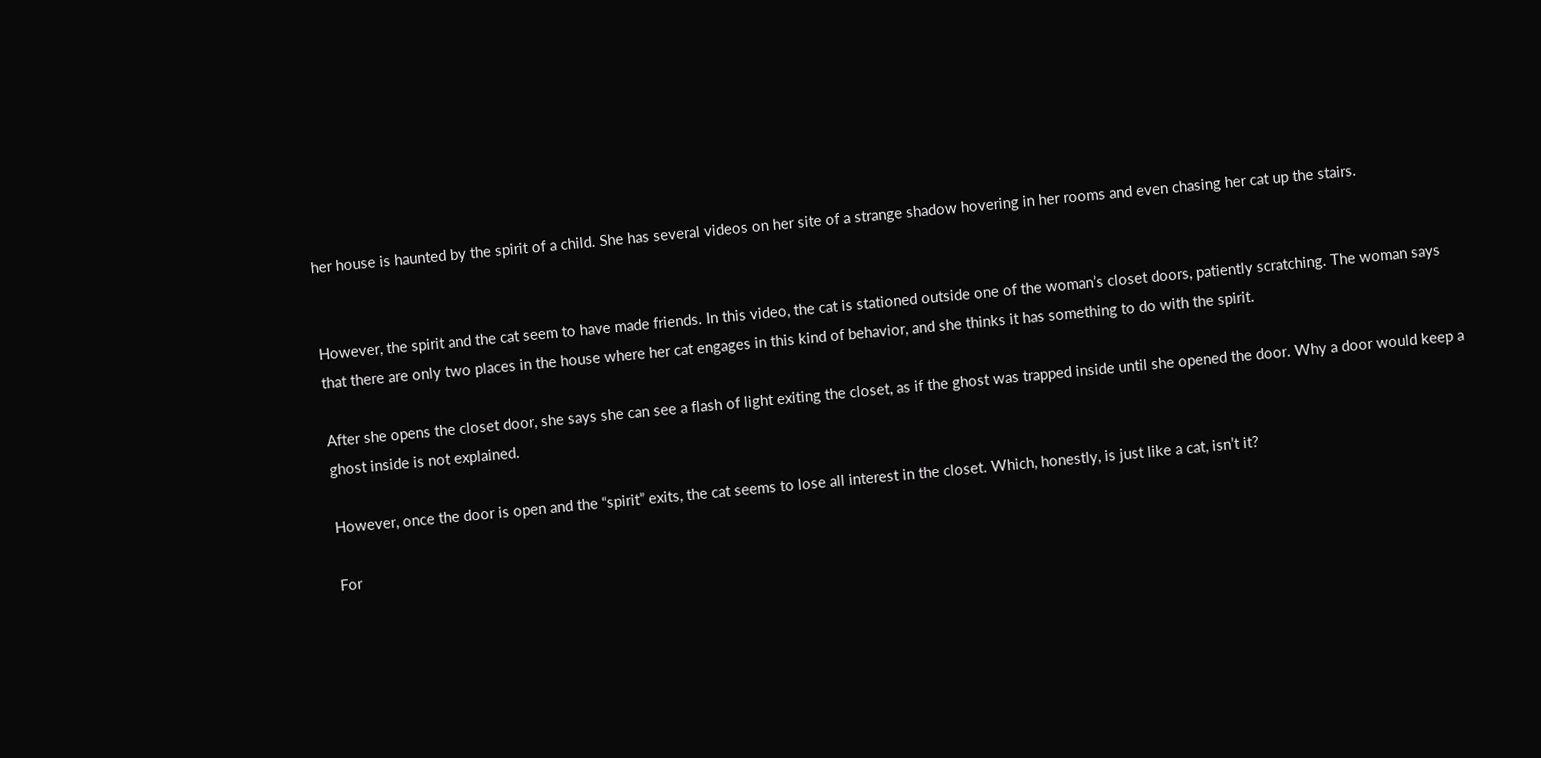her house is haunted by the spirit of a child. She has several videos on her site of a strange shadow hovering in her rooms and even chasing her cat up the stairs.


However, the spirit and the cat seem to have made friends. In this video, the cat is stationed outside one of the woman’s closet doors, patiently scratching. The woman says that there are only two places in the house where her cat engages in this kind of behavior, and she thinks it has something to do with the spirit.

After she opens the closet door, she says she can see a flash of light exiting the closet, as if the ghost was trapped inside until she opened the door. Why a door would keep a ghost inside is not explained.

However, once the door is open and the “spirit” exits, the cat seems to lose all interest in the closet. Which, honestly, is just like a cat, isn’t it?

For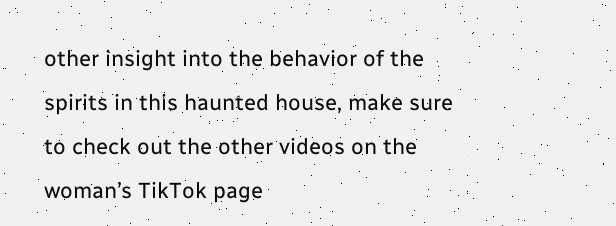other insight into the behavior of the spirits in this haunted house, make sure to check out the other videos on the woman’s TikTok page